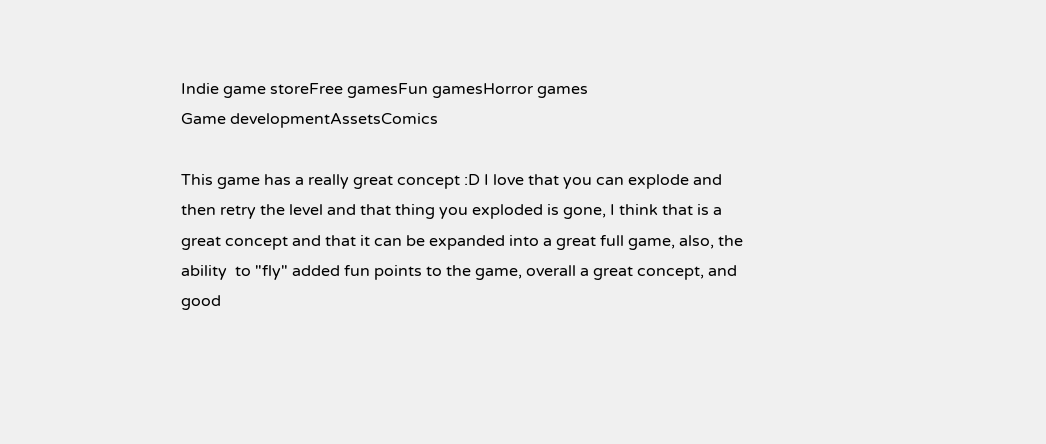Indie game storeFree gamesFun gamesHorror games
Game developmentAssetsComics

This game has a really great concept :D I love that you can explode and then retry the level and that thing you exploded is gone, I think that is a great concept and that it can be expanded into a great full game, also, the ability  to "fly" added fun points to the game, overall a great concept, and good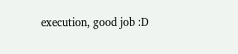execution, good job :D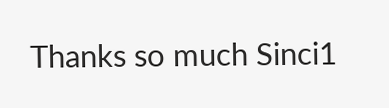Thanks so much Sinci1